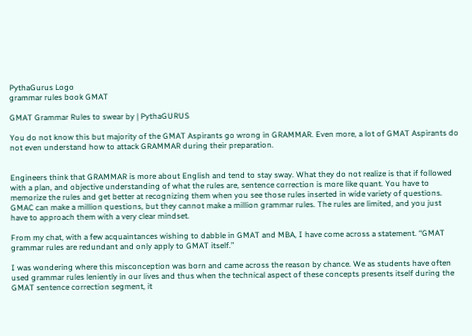PythaGurus Logo
grammar rules book GMAT

GMAT Grammar Rules to swear by | PythaGURUS

You do not know this but majority of the GMAT Aspirants go wrong in GRAMMAR. Even more, a lot of GMAT Aspirants do not even understand how to attack GRAMMAR during their preparation.


Engineers think that GRAMMAR is more about English and tend to stay sway. What they do not realize is that if followed with a plan, and objective understanding of what the rules are, sentence correction is more like quant. You have to memorize the rules and get better at recognizing them when you see those rules inserted in wide variety of questions. GMAC can make a million questions, but they cannot make a million grammar rules. The rules are limited, and you just have to approach them with a very clear mindset.

From my chat, with a few acquaintances wishing to dabble in GMAT and MBA, I have come across a statement. “GMAT grammar rules are redundant and only apply to GMAT itself.”

I was wondering where this misconception was born and came across the reason by chance. We as students have often used grammar rules leniently in our lives and thus when the technical aspect of these concepts presents itself during the GMAT sentence correction segment, it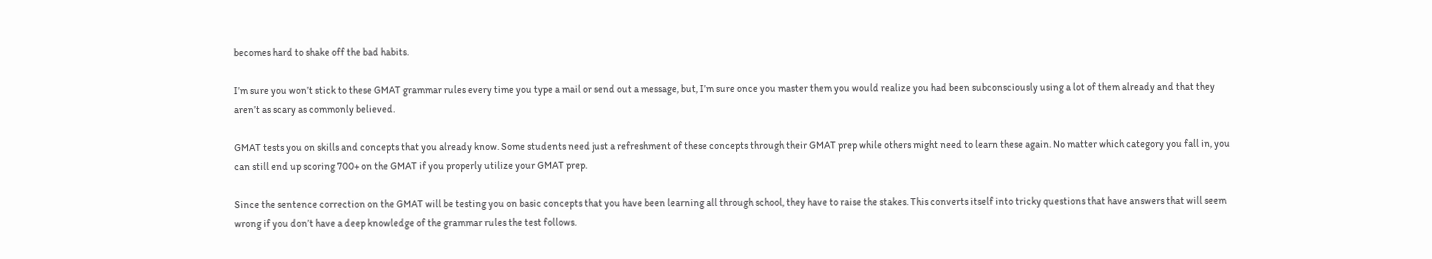becomes hard to shake off the bad habits.

I’m sure you won’t stick to these GMAT grammar rules every time you type a mail or send out a message, but, I’m sure once you master them you would realize you had been subconsciously using a lot of them already and that they aren’t as scary as commonly believed.

GMAT tests you on skills and concepts that you already know. Some students need just a refreshment of these concepts through their GMAT prep while others might need to learn these again. No matter which category you fall in, you can still end up scoring 700+ on the GMAT if you properly utilize your GMAT prep.

Since the sentence correction on the GMAT will be testing you on basic concepts that you have been learning all through school, they have to raise the stakes. This converts itself into tricky questions that have answers that will seem wrong if you don’t have a deep knowledge of the grammar rules the test follows.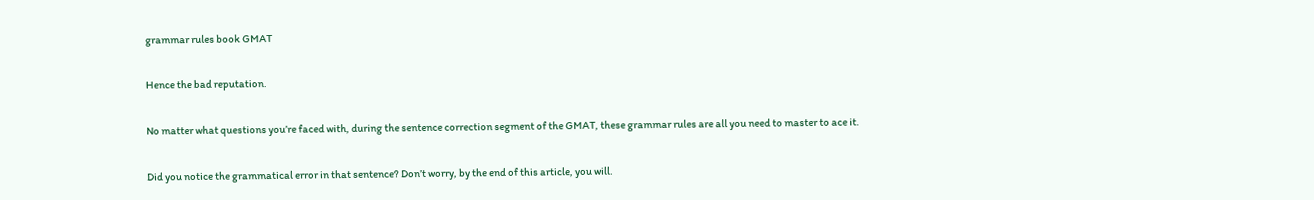grammar rules book GMAT

Hence the bad reputation.

No matter what questions you’re faced with, during the sentence correction segment of the GMAT, these grammar rules are all you need to master to ace it.

Did you notice the grammatical error in that sentence? Don’t worry, by the end of this article, you will.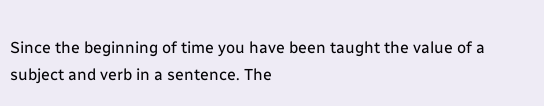Since the beginning of time you have been taught the value of a subject and verb in a sentence. The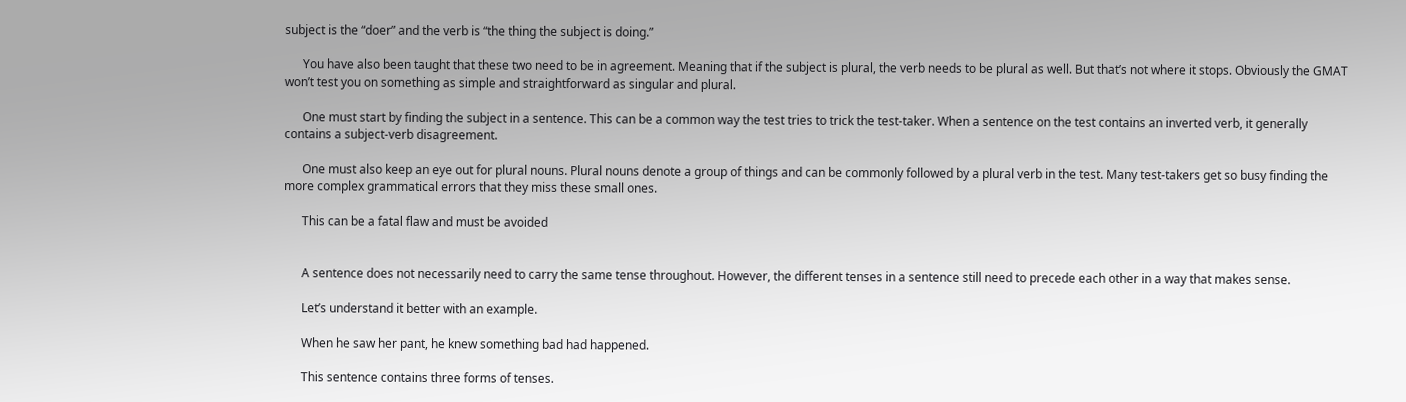subject is the “doer” and the verb is “the thing the subject is doing.”

      You have also been taught that these two need to be in agreement. Meaning that if the subject is plural, the verb needs to be plural as well. But that’s not where it stops. Obviously the GMAT won’t test you on something as simple and straightforward as singular and plural.

      One must start by finding the subject in a sentence. This can be a common way the test tries to trick the test-taker. When a sentence on the test contains an inverted verb, it generally contains a subject-verb disagreement.

      One must also keep an eye out for plural nouns. Plural nouns denote a group of things and can be commonly followed by a plural verb in the test. Many test-takers get so busy finding the more complex grammatical errors that they miss these small ones.

      This can be a fatal flaw and must be avoided


      A sentence does not necessarily need to carry the same tense throughout. However, the different tenses in a sentence still need to precede each other in a way that makes sense.

      Let’s understand it better with an example.

      When he saw her pant, he knew something bad had happened.

      This sentence contains three forms of tenses.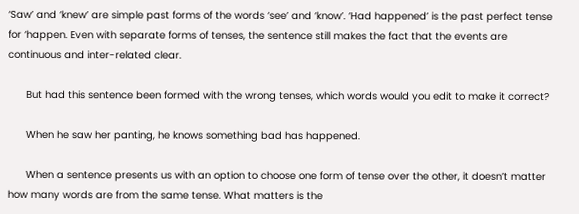‘Saw’ and ‘knew’ are simple past forms of the words ‘see’ and ‘know’. ‘Had happened’ is the past perfect tense for ‘happen. Even with separate forms of tenses, the sentence still makes the fact that the events are continuous and inter-related clear.

      But had this sentence been formed with the wrong tenses, which words would you edit to make it correct?

      When he saw her panting, he knows something bad has happened.

      When a sentence presents us with an option to choose one form of tense over the other, it doesn’t matter how many words are from the same tense. What matters is the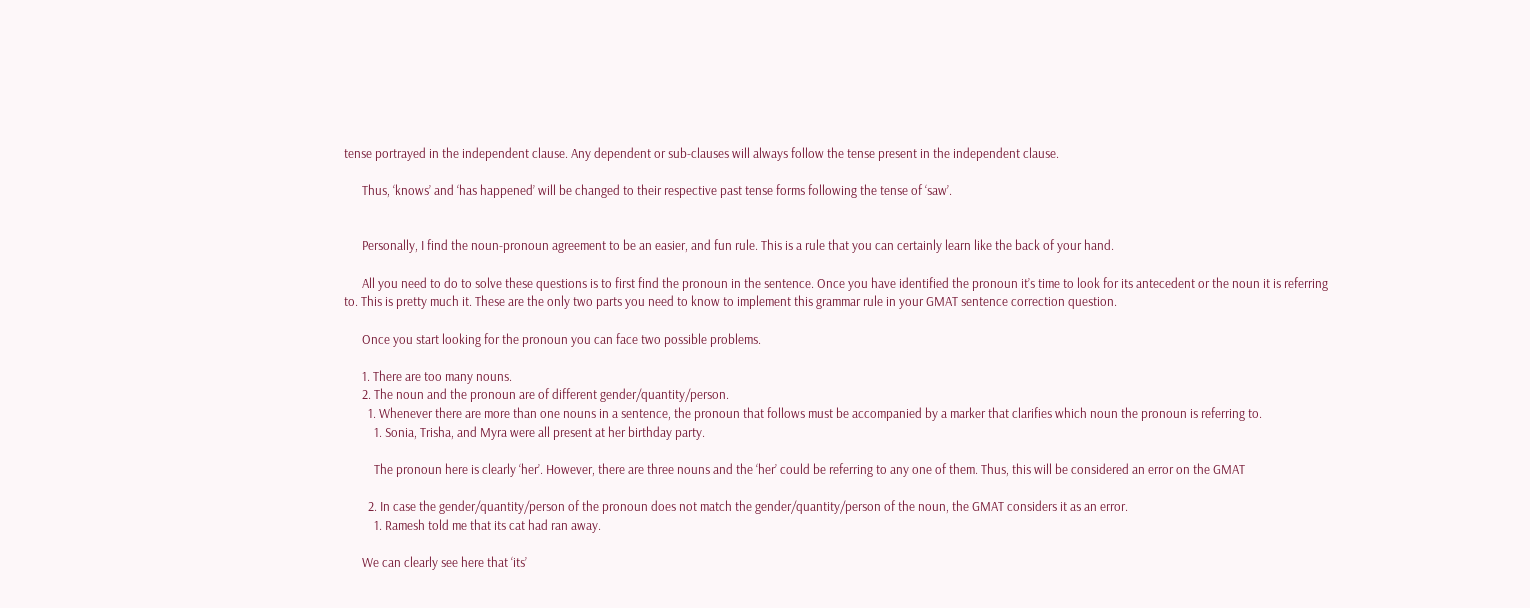tense portrayed in the independent clause. Any dependent or sub-clauses will always follow the tense present in the independent clause.

      Thus, ‘knows’ and ‘has happened’ will be changed to their respective past tense forms following the tense of ‘saw’.


      Personally, I find the noun-pronoun agreement to be an easier, and fun rule. This is a rule that you can certainly learn like the back of your hand.

      All you need to do to solve these questions is to first find the pronoun in the sentence. Once you have identified the pronoun it’s time to look for its antecedent or the noun it is referring to. This is pretty much it. These are the only two parts you need to know to implement this grammar rule in your GMAT sentence correction question.

      Once you start looking for the pronoun you can face two possible problems.

      1. There are too many nouns.
      2. The noun and the pronoun are of different gender/quantity/person.
        1. Whenever there are more than one nouns in a sentence, the pronoun that follows must be accompanied by a marker that clarifies which noun the pronoun is referring to.
          1. Sonia, Trisha, and Myra were all present at her birthday party.

          The pronoun here is clearly ‘her’. However, there are three nouns and the ‘her’ could be referring to any one of them. Thus, this will be considered an error on the GMAT

        2. In case the gender/quantity/person of the pronoun does not match the gender/quantity/person of the noun, the GMAT considers it as an error.
          1. Ramesh told me that its cat had ran away.

      We can clearly see here that ‘its’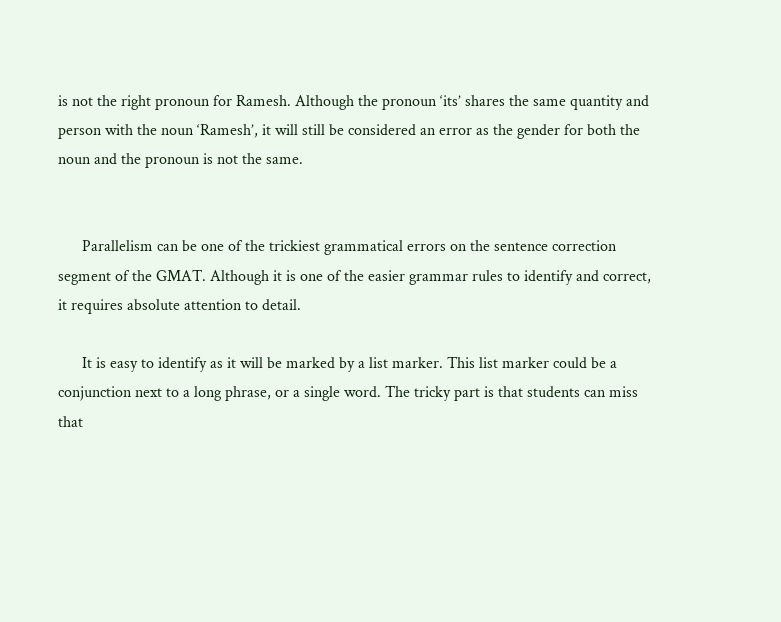is not the right pronoun for Ramesh. Although the pronoun ‘its’ shares the same quantity and person with the noun ‘Ramesh’, it will still be considered an error as the gender for both the noun and the pronoun is not the same.


      Parallelism can be one of the trickiest grammatical errors on the sentence correction segment of the GMAT. Although it is one of the easier grammar rules to identify and correct, it requires absolute attention to detail.

      It is easy to identify as it will be marked by a list marker. This list marker could be a conjunction next to a long phrase, or a single word. The tricky part is that students can miss that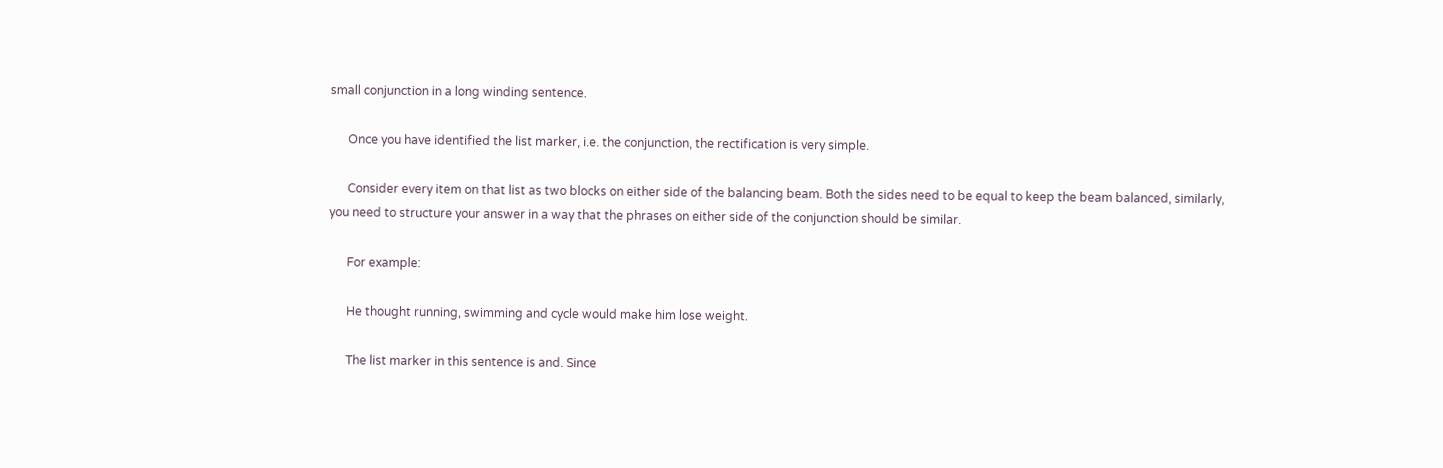small conjunction in a long winding sentence.

      Once you have identified the list marker, i.e. the conjunction, the rectification is very simple.

      Consider every item on that list as two blocks on either side of the balancing beam. Both the sides need to be equal to keep the beam balanced, similarly, you need to structure your answer in a way that the phrases on either side of the conjunction should be similar.

      For example:

      He thought running, swimming and cycle would make him lose weight.

      The list marker in this sentence is and. Since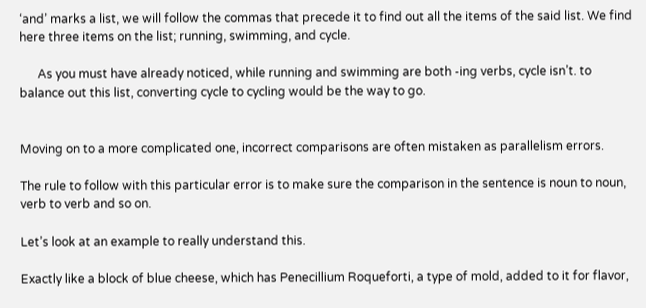‘and’ marks a list, we will follow the commas that precede it to find out all the items of the said list. We find here three items on the list; running, swimming, and cycle.

      As you must have already noticed, while running and swimming are both -ing verbs, cycle isn’t. to balance out this list, converting cycle to cycling would be the way to go.


Moving on to a more complicated one, incorrect comparisons are often mistaken as parallelism errors.

The rule to follow with this particular error is to make sure the comparison in the sentence is noun to noun, verb to verb and so on.

Let’s look at an example to really understand this.

Exactly like a block of blue cheese, which has Penecillium Roqueforti, a type of mold, added to it for flavor,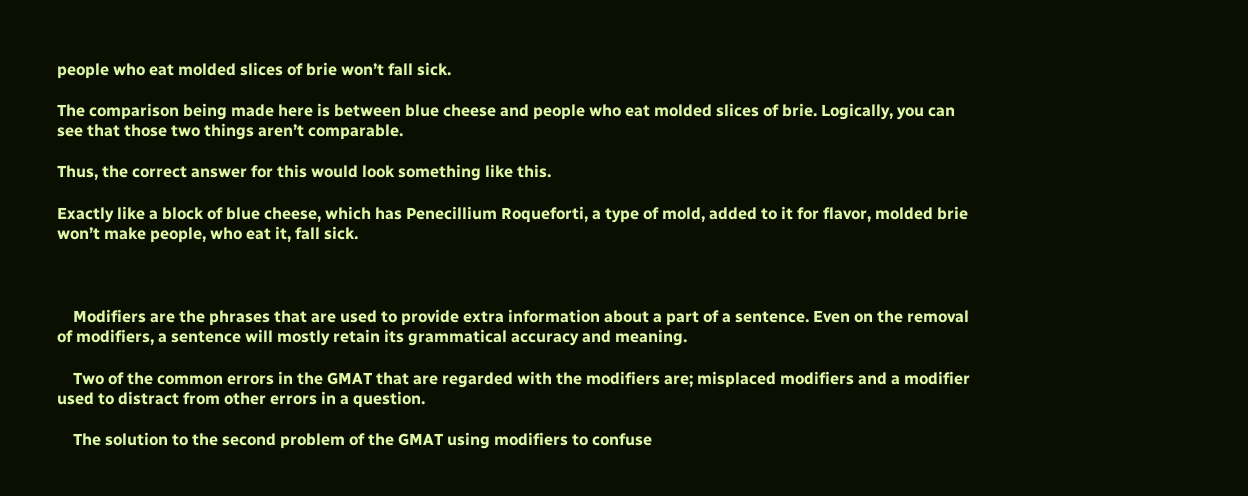people who eat molded slices of brie won’t fall sick.

The comparison being made here is between blue cheese and people who eat molded slices of brie. Logically, you can see that those two things aren’t comparable.

Thus, the correct answer for this would look something like this.

Exactly like a block of blue cheese, which has Penecillium Roqueforti, a type of mold, added to it for flavor, molded brie won’t make people, who eat it, fall sick.



    Modifiers are the phrases that are used to provide extra information about a part of a sentence. Even on the removal of modifiers, a sentence will mostly retain its grammatical accuracy and meaning.

    Two of the common errors in the GMAT that are regarded with the modifiers are; misplaced modifiers and a modifier used to distract from other errors in a question.

    The solution to the second problem of the GMAT using modifiers to confuse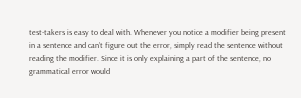test-takers is easy to deal with. Whenever you notice a modifier being present in a sentence and can’t figure out the error, simply read the sentence without reading the modifier. Since it is only explaining a part of the sentence, no grammatical error would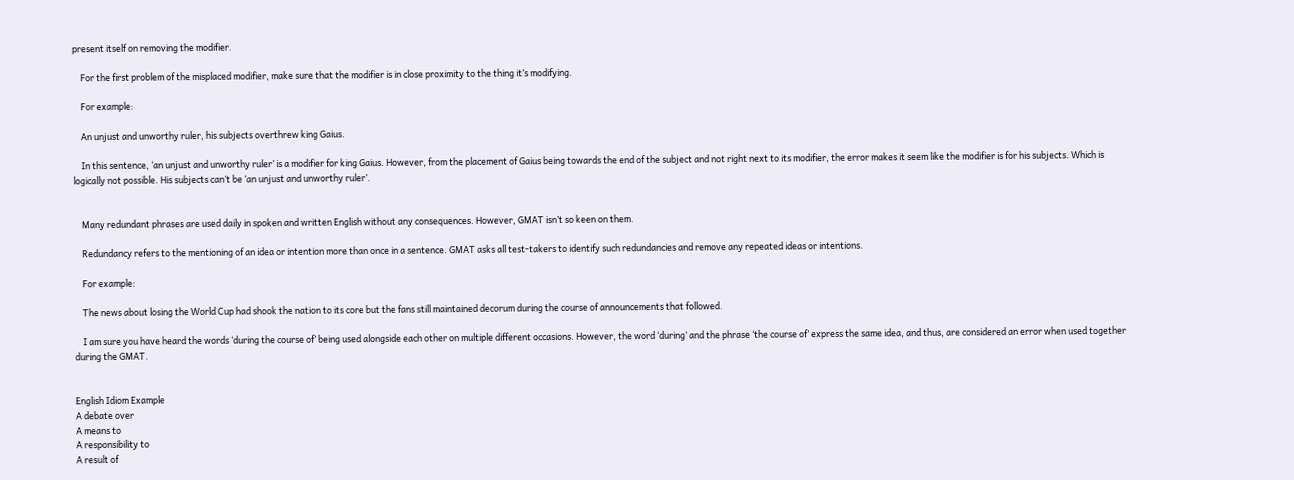present itself on removing the modifier.

    For the first problem of the misplaced modifier, make sure that the modifier is in close proximity to the thing it’s modifying.

    For example:

    An unjust and unworthy ruler, his subjects overthrew king Gaius.

    In this sentence, ‘an unjust and unworthy ruler’ is a modifier for king Gaius. However, from the placement of Gaius being towards the end of the subject and not right next to its modifier, the error makes it seem like the modifier is for his subjects. Which is logically not possible. His subjects can’t be ‘an unjust and unworthy ruler’.


    Many redundant phrases are used daily in spoken and written English without any consequences. However, GMAT isn’t so keen on them.

    Redundancy refers to the mentioning of an idea or intention more than once in a sentence. GMAT asks all test-takers to identify such redundancies and remove any repeated ideas or intentions.

    For example:

    The news about losing the World Cup had shook the nation to its core but the fans still maintained decorum during the course of announcements that followed.

    I am sure you have heard the words ‘during the course of’ being used alongside each other on multiple different occasions. However, the word ‘during’ and the phrase ‘the course of’ express the same idea, and thus, are considered an error when used together during the GMAT.


English Idiom Example
A debate over
A means to
A responsibility to
A result of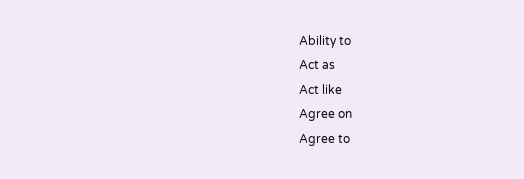Ability to
Act as
Act like
Agree on
Agree to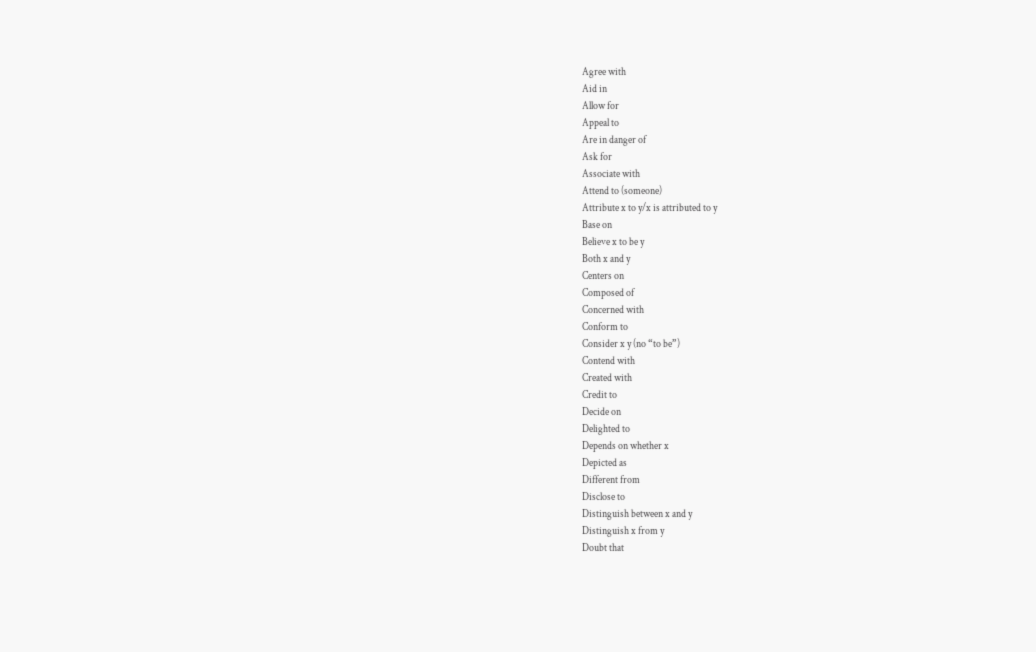Agree with
Aid in
Allow for
Appeal to
Are in danger of
Ask for
Associate with
Attend to (someone)
Attribute x to y/x is attributed to y
Base on
Believe x to be y
Both x and y
Centers on
Composed of
Concerned with
Conform to
Consider x y (no “to be”)
Contend with
Created with
Credit to
Decide on
Delighted to
Depends on whether x
Depicted as
Different from
Disclose to
Distinguish between x and y
Distinguish x from y
Doubt that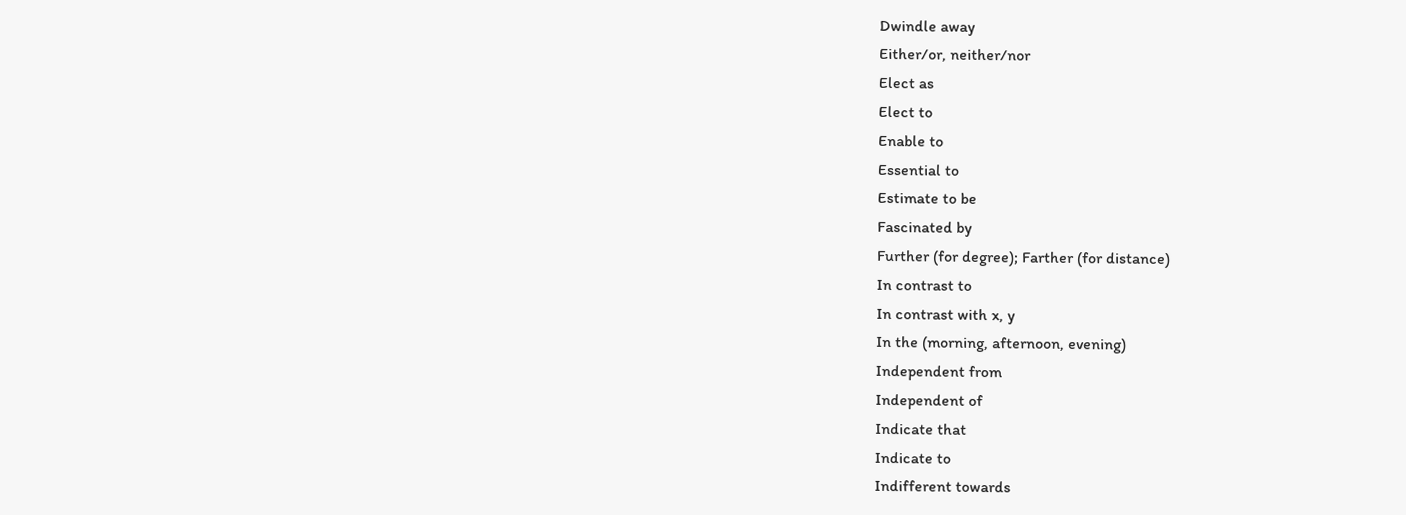Dwindle away
Either/or, neither/nor
Elect as
Elect to
Enable to
Essential to
Estimate to be
Fascinated by
Further (for degree); Farther (for distance)
In contrast to
In contrast with x, y
In the (morning, afternoon, evening)
Independent from
Independent of
Indicate that
Indicate to
Indifferent towards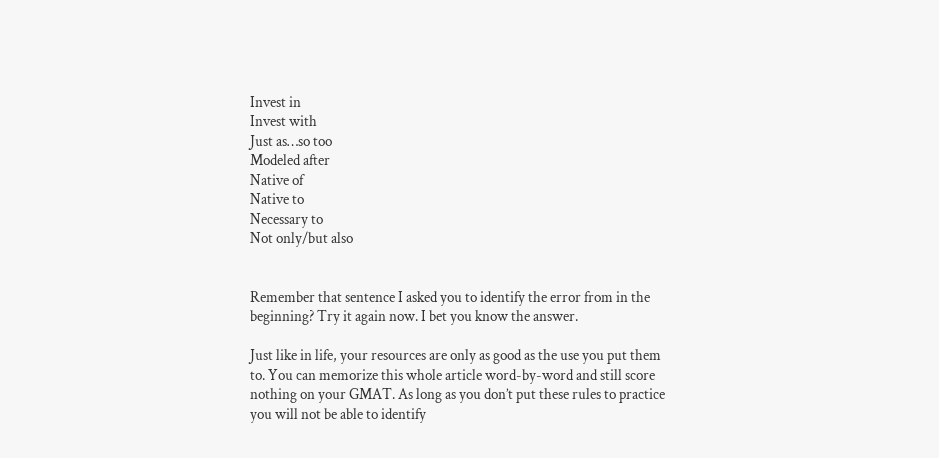Invest in
Invest with
Just as…so too
Modeled after
Native of
Native to
Necessary to
Not only/but also


Remember that sentence I asked you to identify the error from in the beginning? Try it again now. I bet you know the answer.

Just like in life, your resources are only as good as the use you put them to. You can memorize this whole article word-by-word and still score nothing on your GMAT. As long as you don’t put these rules to practice you will not be able to identify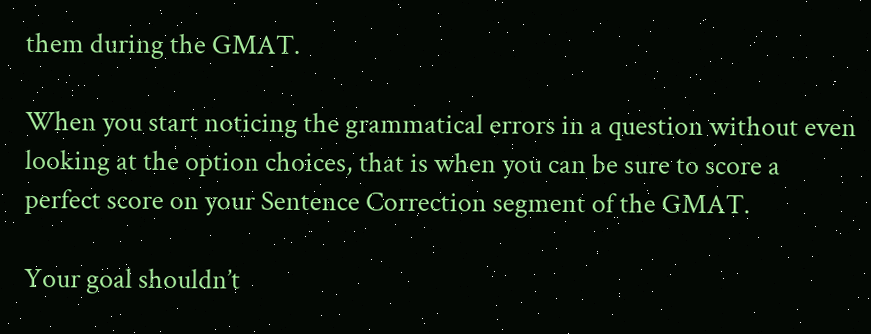them during the GMAT.

When you start noticing the grammatical errors in a question without even looking at the option choices, that is when you can be sure to score a perfect score on your Sentence Correction segment of the GMAT.

Your goal shouldn’t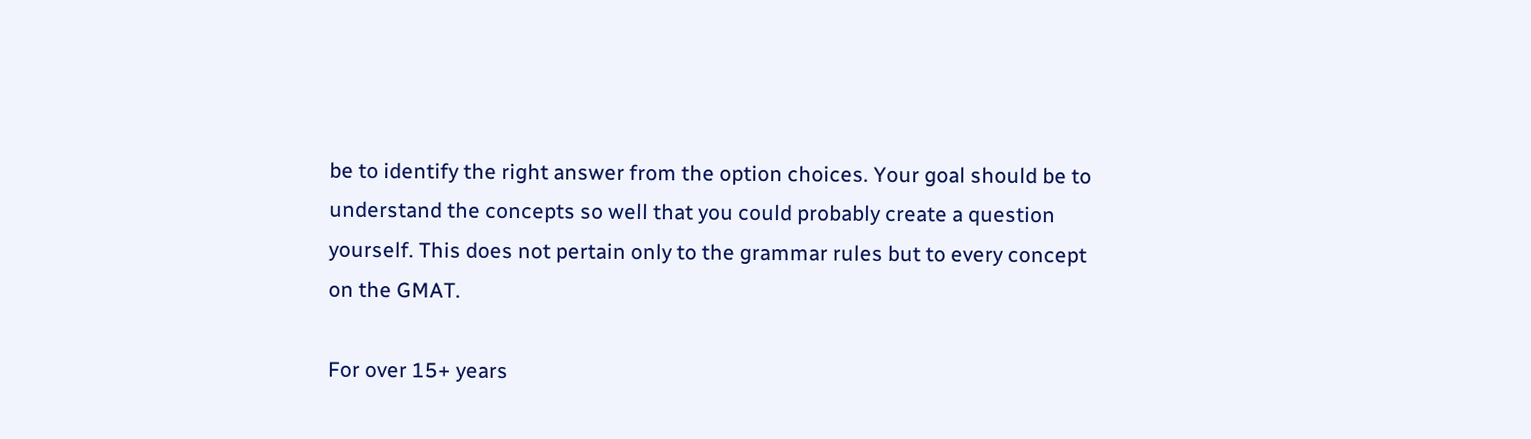be to identify the right answer from the option choices. Your goal should be to understand the concepts so well that you could probably create a question yourself. This does not pertain only to the grammar rules but to every concept on the GMAT.

For over 15+ years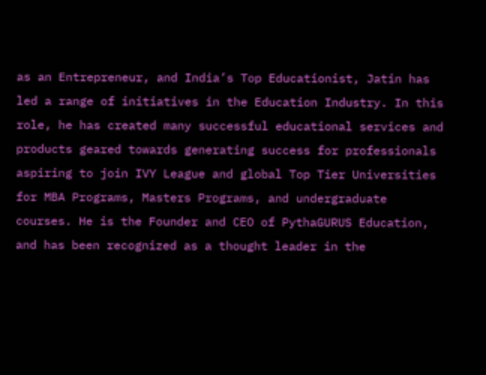as an Entrepreneur, and India’s Top Educationist, Jatin has led a range of initiatives in the Education Industry. In this role, he has created many successful educational services and products geared towards generating success for professionals aspiring to join IVY League and global Top Tier Universities for MBA Programs, Masters Programs, and undergraduate courses. He is the Founder and CEO of PythaGURUS Education, and has been recognized as a thought leader in the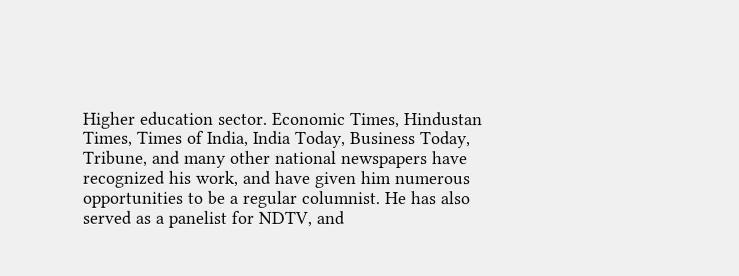Higher education sector. Economic Times, Hindustan Times, Times of India, India Today, Business Today, Tribune, and many other national newspapers have recognized his work, and have given him numerous opportunities to be a regular columnist. He has also served as a panelist for NDTV, and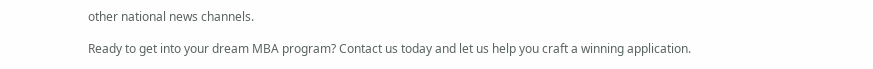other national news channels.

Ready to get into your dream MBA program? Contact us today and let us help you craft a winning application.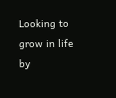Looking to grow in life by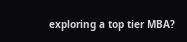exploring a top tier MBA?